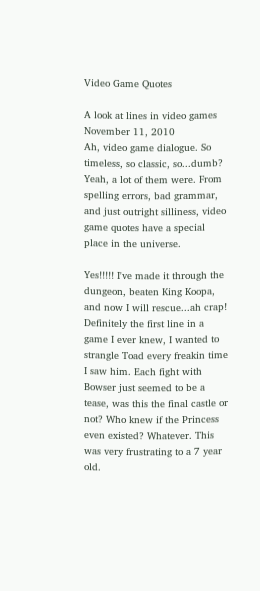Video Game Quotes

A look at lines in video games
November 11, 2010
Ah, video game dialogue. So timeless, so classic, so...dumb? Yeah, a lot of them were. From spelling errors, bad grammar, and just outright silliness, video game quotes have a special place in the universe.

Yes!!!!! I've made it through the dungeon, beaten King Koopa, and now I will rescue...ah crap!
Definitely the first line in a game I ever knew, I wanted to strangle Toad every freakin time I saw him. Each fight with Bowser just seemed to be a tease, was this the final castle or not? Who knew if the Princess even existed? Whatever. This was very frustrating to a 7 year old.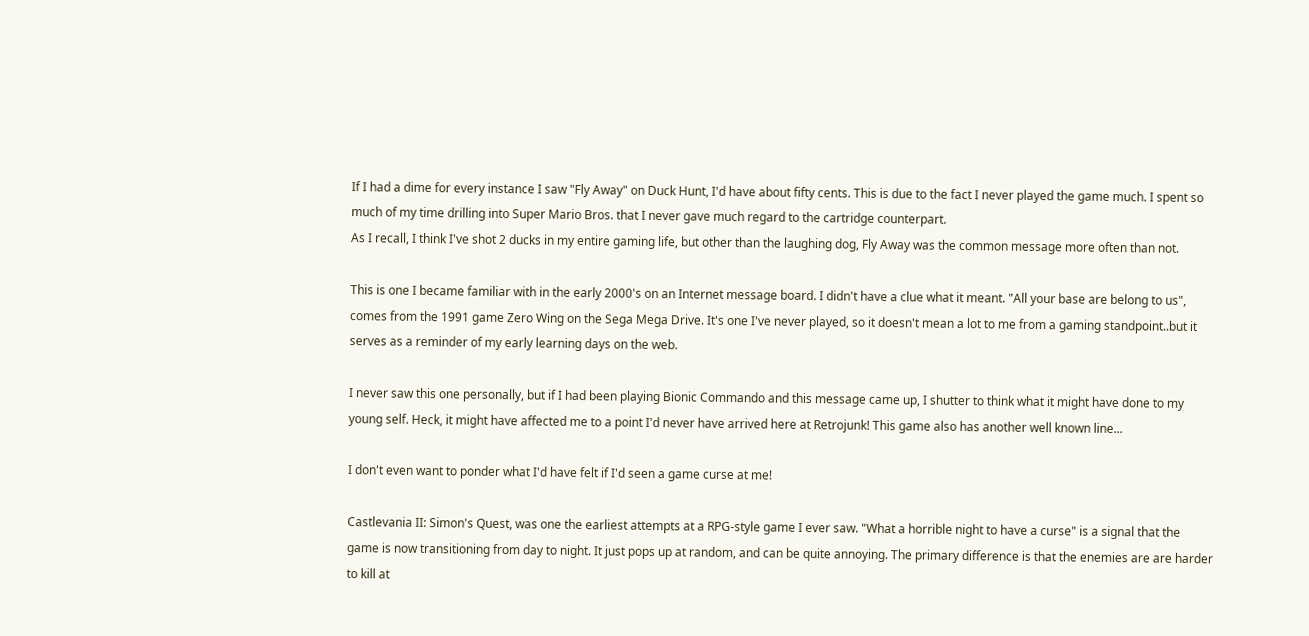If I had a dime for every instance I saw "Fly Away" on Duck Hunt, I'd have about fifty cents. This is due to the fact I never played the game much. I spent so much of my time drilling into Super Mario Bros. that I never gave much regard to the cartridge counterpart.
As I recall, I think I've shot 2 ducks in my entire gaming life, but other than the laughing dog, Fly Away was the common message more often than not.

This is one I became familiar with in the early 2000's on an Internet message board. I didn't have a clue what it meant. "All your base are belong to us", comes from the 1991 game Zero Wing on the Sega Mega Drive. It's one I've never played, so it doesn't mean a lot to me from a gaming standpoint..but it serves as a reminder of my early learning days on the web.

I never saw this one personally, but if I had been playing Bionic Commando and this message came up, I shutter to think what it might have done to my young self. Heck, it might have affected me to a point I'd never have arrived here at Retrojunk! This game also has another well known line...

I don't even want to ponder what I'd have felt if I'd seen a game curse at me!

Castlevania II: Simon's Quest, was one the earliest attempts at a RPG-style game I ever saw. "What a horrible night to have a curse" is a signal that the game is now transitioning from day to night. It just pops up at random, and can be quite annoying. The primary difference is that the enemies are are harder to kill at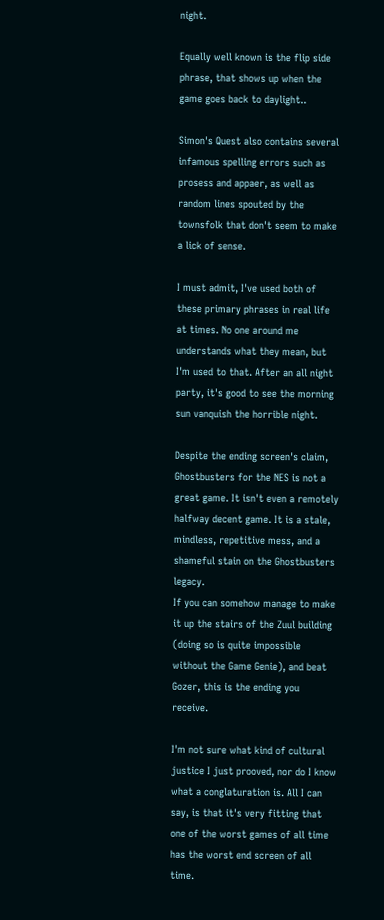night.

Equally well known is the flip side phrase, that shows up when the game goes back to daylight..

Simon's Quest also contains several infamous spelling errors such as prosess and appaer, as well as random lines spouted by the townsfolk that don't seem to make a lick of sense.

I must admit, I've used both of these primary phrases in real life at times. No one around me understands what they mean, but I'm used to that. After an all night party, it's good to see the morning sun vanquish the horrible night.

Despite the ending screen's claim, Ghostbusters for the NES is not a great game. It isn't even a remotely halfway decent game. It is a stale, mindless, repetitive mess, and a shameful stain on the Ghostbusters legacy.
If you can somehow manage to make it up the stairs of the Zuul building (doing so is quite impossible without the Game Genie), and beat Gozer, this is the ending you receive.

I'm not sure what kind of cultural justice I just prooved, nor do I know what a conglaturation is. All I can say, is that it's very fitting that one of the worst games of all time has the worst end screen of all time.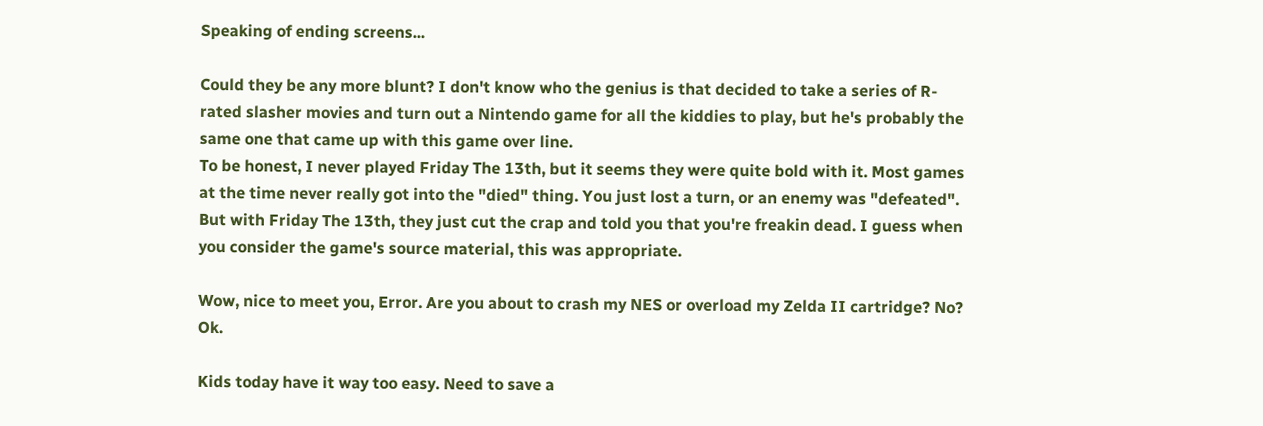Speaking of ending screens...

Could they be any more blunt? I don't know who the genius is that decided to take a series of R-rated slasher movies and turn out a Nintendo game for all the kiddies to play, but he's probably the same one that came up with this game over line.
To be honest, I never played Friday The 13th, but it seems they were quite bold with it. Most games at the time never really got into the "died" thing. You just lost a turn, or an enemy was "defeated". But with Friday The 13th, they just cut the crap and told you that you're freakin dead. I guess when you consider the game's source material, this was appropriate.

Wow, nice to meet you, Error. Are you about to crash my NES or overload my Zelda II cartridge? No? Ok.

Kids today have it way too easy. Need to save a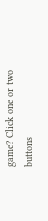game? Click one or two buttons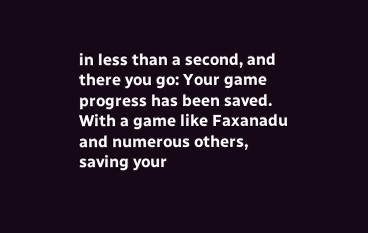in less than a second, and there you go: Your game progress has been saved. With a game like Faxanadu and numerous others, saving your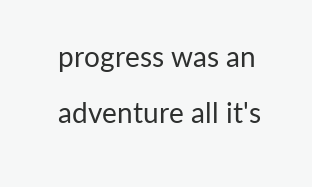progress was an adventure all it's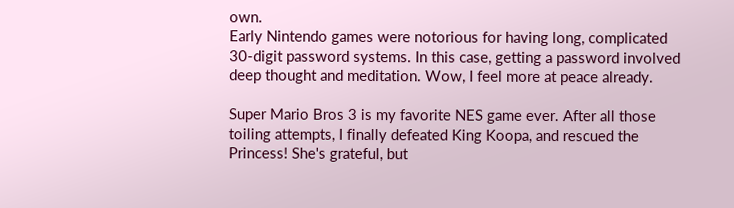own.
Early Nintendo games were notorious for having long, complicated 30-digit password systems. In this case, getting a password involved deep thought and meditation. Wow, I feel more at peace already.

Super Mario Bros 3 is my favorite NES game ever. After all those toiling attempts, I finally defeated King Koopa, and rescued the Princess! She's grateful, but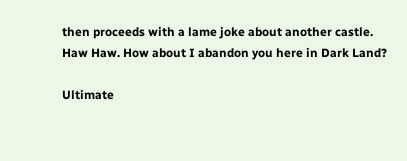then proceeds with a lame joke about another castle. Haw Haw. How about I abandon you here in Dark Land?

Ultimate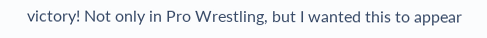victory! Not only in Pro Wrestling, but I wanted this to appear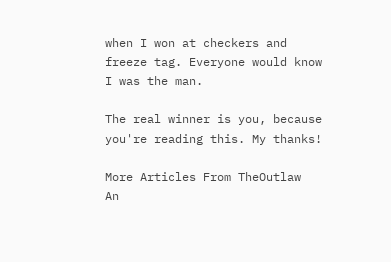when I won at checkers and freeze tag. Everyone would know I was the man.

The real winner is you, because you're reading this. My thanks!

More Articles From TheOutlaw
An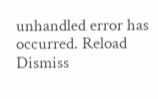unhandled error has occurred. Reload Dismiss